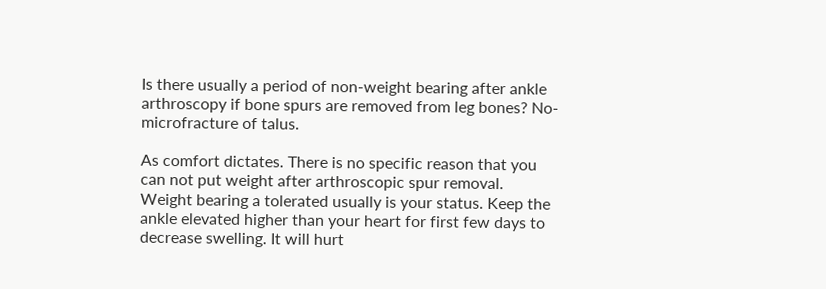Is there usually a period of non-weight bearing after ankle arthroscopy if bone spurs are removed from leg bones? No-microfracture of talus.

As comfort dictates. There is no specific reason that you can not put weight after arthroscopic spur removal. Weight bearing a tolerated usually is your status. Keep the ankle elevated higher than your heart for first few days to decrease swelling. It will hurt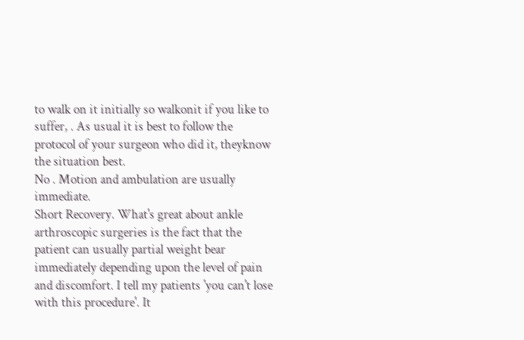to walk on it initially so walkonit if you like to suffer, . As usual it is best to follow the protocol of your surgeon who did it, theyknow the situation best.
No . Motion and ambulation are usually immediate.
Short Recovery. What's great about ankle arthroscopic surgeries is the fact that the patient can usually partial weight bear immediately depending upon the level of pain and discomfort. I tell my patients 'you can't lose with this procedure'. It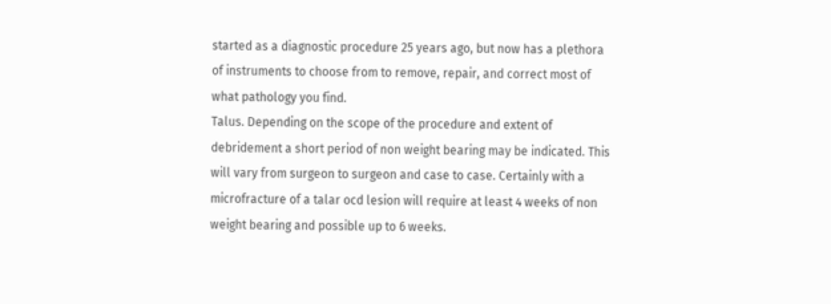started as a diagnostic procedure 25 years ago, but now has a plethora of instruments to choose from to remove, repair, and correct most of what pathology you find.
Talus. Depending on the scope of the procedure and extent of debridement a short period of non weight bearing may be indicated. This will vary from surgeon to surgeon and case to case. Certainly with a microfracture of a talar ocd lesion will require at least 4 weeks of non weight bearing and possible up to 6 weeks.